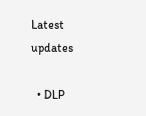Latest updates

  • DLP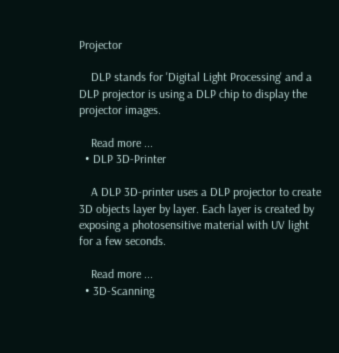Projector

    DLP stands for 'Digital Light Processing' and a DLP projector is using a DLP chip to display the projector images.

    Read more ...
  • DLP 3D-Printer

    A DLP 3D-printer uses a DLP projector to create 3D objects layer by layer. Each layer is created by exposing a photosensitive material with UV light for a few seconds.

    Read more ...
  • 3D-Scanning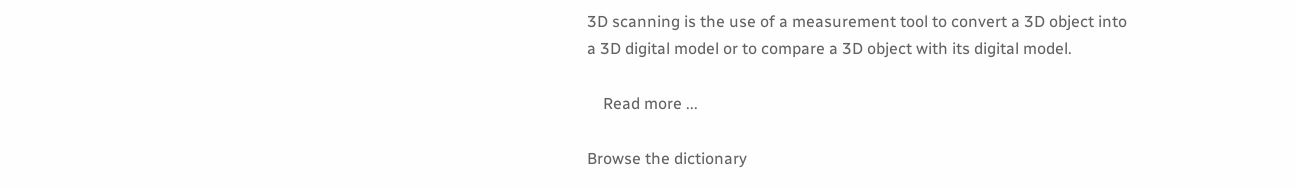3D scanning is the use of a measurement tool to convert a 3D object into a 3D digital model or to compare a 3D object with its digital model.

    Read more ...

Browse the dictionary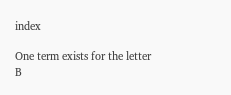index

One term exists for the letter B